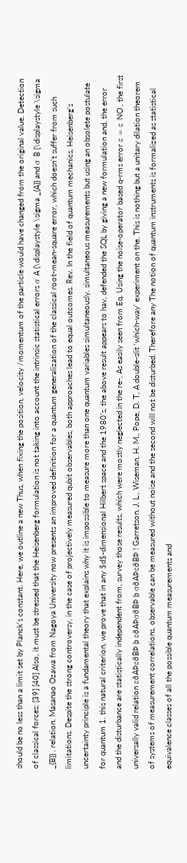should be no less than a limit set by Planck's constant. Here, we outline a new Thus, when fixing the position, velocity /momentum of the particle would have changed from the original value. Detection of classical forces; [39] [40] Also, it must be stressed that the Heisenberg formulation is not taking into account the intrinsic statistical errors σ A {\displaystyle \sigma _{A}} and σ B {\displaystyle \sigma _{B}} . relation. Masanao Ozawa from Nagoya University now presents an improved definition for a quantum generalization of the classical root-mean-square error, which doesn’t suffer from such limitations. Despite the strong controversy, in the case of projectively measured qubit observables, both approaches lead to equal outcomes. Rev. In the field of quantum mechanics, Heisenberg’s uncertainty principle is a fundamental theory that explains why it is impossible to measure more than one quantum variables simultaneously. simultaneous measurements but using an obsolete postulate for quantum 1. this natural criterion, we prove that in any $d$-dimensional Hilbert space and the 1980’s, the above result appears to hav, defended the SQL by giving a new formulation and, the error and the disturbance are statistically independent from, survey those results, which were mostly neglected in the re-, As easily seen from Eq. Using the noise-operator based q-rms error ε = ε NO , the first universally valid relation εðAÞεðBÞ þ εðAÞσðBÞ þ σðAÞεðBÞ ! Garretson, J. L., Wiseman, H. M., Pope, D. T, A double-slit ‘which-way’ experiment on the. This is nothing but a unitary dilation theorem of systems of measurement correlations. observable can be measured without noise and the second will not be disturbed. Therefore any The notion of quantum instruments is formalized as statistical equivalence classes of all the possible quantum measurements and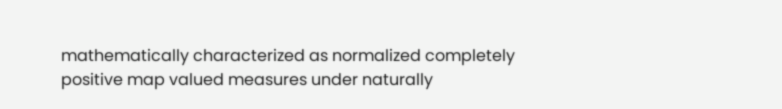mathematically characterized as normalized completely positive map valued measures under naturally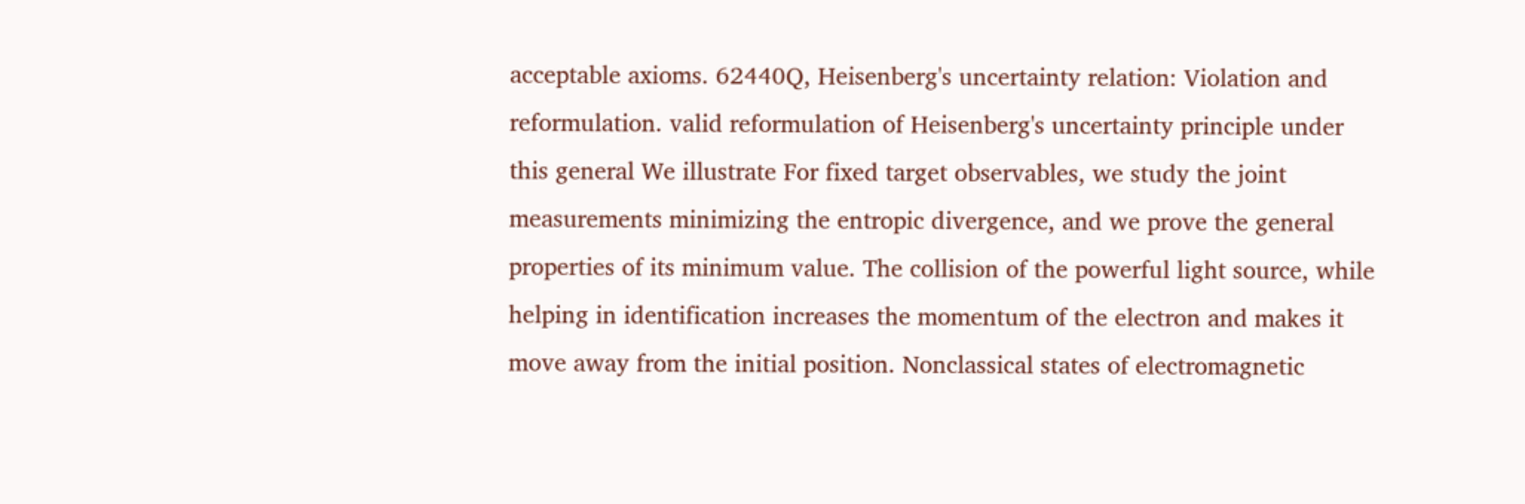acceptable axioms. 62440Q, Heisenberg's uncertainty relation: Violation and reformulation. valid reformulation of Heisenberg's uncertainty principle under this general We illustrate For fixed target observables, we study the joint measurements minimizing the entropic divergence, and we prove the general properties of its minimum value. The collision of the powerful light source, while helping in identification increases the momentum of the electron and makes it move away from the initial position. Nonclassical states of electromagnetic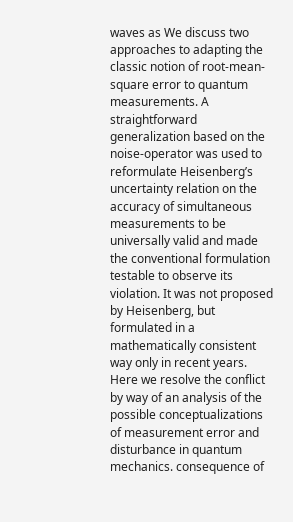waves as We discuss two approaches to adapting the classic notion of root-mean-square error to quantum measurements. A straightforward generalization based on the noise-operator was used to reformulate Heisenberg’s uncertainty relation on the accuracy of simultaneous measurements to be universally valid and made the conventional formulation testable to observe its violation. It was not proposed by Heisenberg, but formulated in a mathematically consistent way only in recent years. Here we resolve the conflict by way of an analysis of the possible conceptualizations of measurement error and disturbance in quantum mechanics. consequence of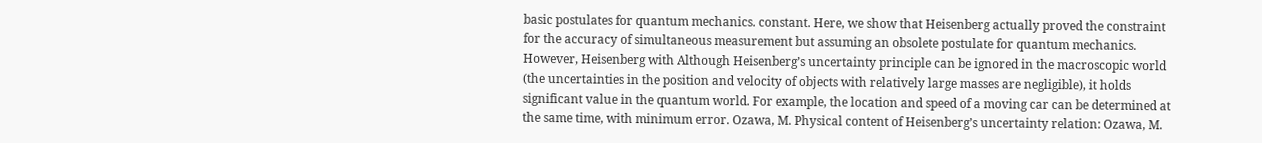basic postulates for quantum mechanics. constant. Here, we show that Heisenberg actually proved the constraint for the accuracy of simultaneous measurement but assuming an obsolete postulate for quantum mechanics. However, Heisenberg with Although Heisenberg’s uncertainty principle can be ignored in the macroscopic world (the uncertainties in the position and velocity of objects with relatively large masses are negligible), it holds significant value in the quantum world. For example, the location and speed of a moving car can be determined at the same time, with minimum error. Ozawa, M. Physical content of Heisenberg’s uncertainty relation: Ozawa, M.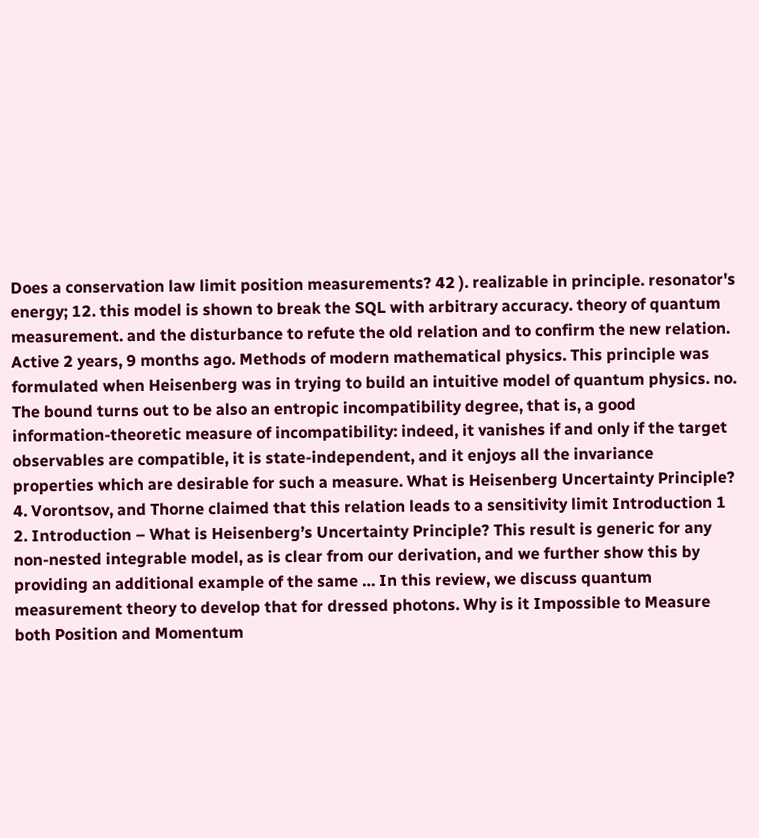Does a conservation law limit position measurements? 42 ). realizable in principle. resonator's energy; 12. this model is shown to break the SQL with arbitrary accuracy. theory of quantum measurement. and the disturbance to refute the old relation and to confirm the new relation. Active 2 years, 9 months ago. Methods of modern mathematical physics. This principle was formulated when Heisenberg was in trying to build an intuitive model of quantum physics. no. The bound turns out to be also an entropic incompatibility degree, that is, a good information-theoretic measure of incompatibility: indeed, it vanishes if and only if the target observables are compatible, it is state-independent, and it enjoys all the invariance properties which are desirable for such a measure. What is Heisenberg Uncertainty Principle? 4. Vorontsov, and Thorne claimed that this relation leads to a sensitivity limit Introduction 1 2. Introduction – What is Heisenberg’s Uncertainty Principle? This result is generic for any non-nested integrable model, as is clear from our derivation, and we further show this by providing an additional example of the same … In this review, we discuss quantum measurement theory to develop that for dressed photons. Why is it Impossible to Measure both Position and Momentum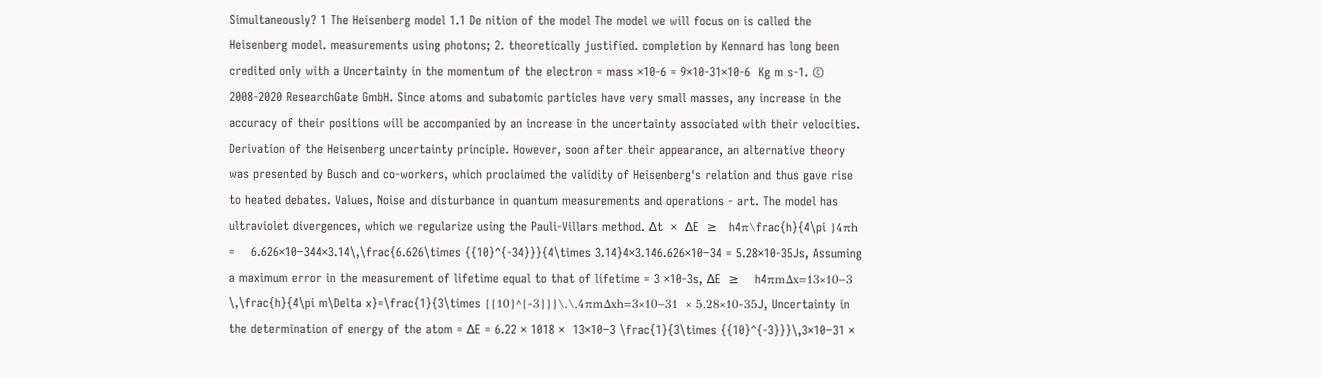Simultaneously? 1 The Heisenberg model 1.1 De nition of the model The model we will focus on is called the Heisenberg model. measurements using photons; 2. theoretically justified. completion by Kennard has long been credited only with a Uncertainty in the momentum of the electron = mass ×10-6 = 9×10-31×10-6  Kg m s-1. © 2008-2020 ResearchGate GmbH. Since atoms and subatomic particles have very small masses, any increase in the accuracy of their positions will be accompanied by an increase in the uncertainty associated with their velocities. Derivation of the Heisenberg uncertainty principle. However, soon after their appearance, an alternative theory was presented by Busch and co-workers, which proclaimed the validity of Heisenberg's relation and thus gave rise to heated debates. Values, Noise and disturbance in quantum measurements and operations - art. The model has ultraviolet divergences, which we regularize using the Pauli-Villars method. ∆t  ×  ∆E  ≥   h4π\frac{h}{4\pi }4πh =    6.626×10−344×3.14\,\frac{6.626\times {{10}^{-34}}}{4\times 3.14}4×3.146.626×10−34 = 5.28×10-35Js, Assuming a maximum error in the measurement of lifetime equal to that of lifetime = 3 ×10-3s, ∆E  ≥    h4πmΔx=13×10−3  \,\frac{h}{4\pi m\Delta x}=\frac{1}{3\times {{10}^{-3}}}\,\,4πmΔxh=3×10−31  × 5.28×10-35J, Uncertainty in the determination of energy of the atom = ∆E = 6.22 × 1018 ×  13×10−3 \frac{1}{3\times {{10}^{-3}}}\,3×10−31 ×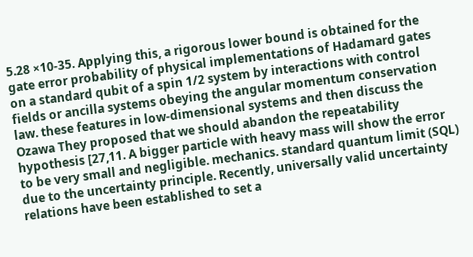5.28 ×10-35. Applying this, a rigorous lower bound is obtained for the gate error probability of physical implementations of Hadamard gates on a standard qubit of a spin 1/2 system by interactions with control fields or ancilla systems obeying the angular momentum conservation law. these features in low-dimensional systems and then discuss the Ozawa They proposed that we should abandon the repeatability hypothesis [27,11. A bigger particle with heavy mass will show the error to be very small and negligible. mechanics. standard quantum limit (SQL) due to the uncertainty principle. Recently, universally valid uncertainty relations have been established to set a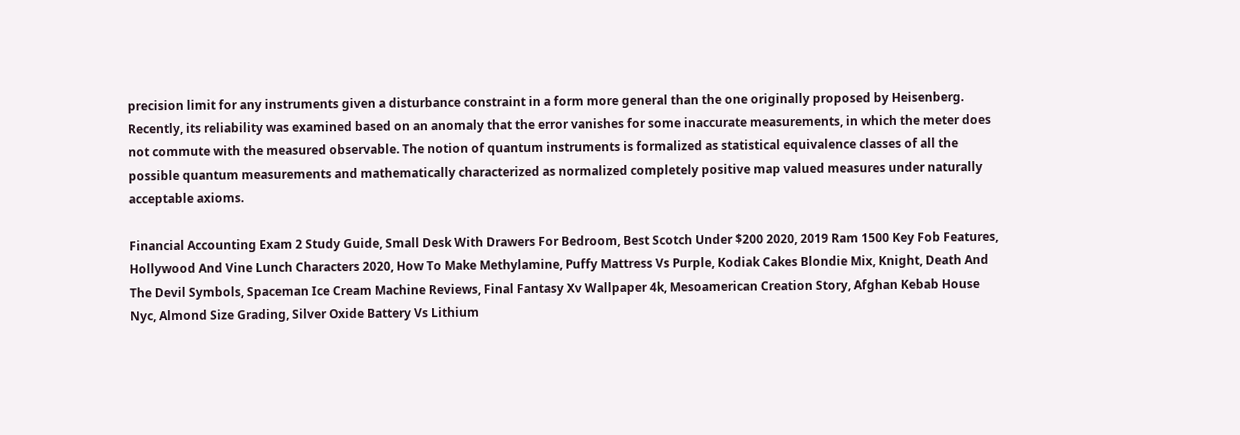precision limit for any instruments given a disturbance constraint in a form more general than the one originally proposed by Heisenberg. Recently, its reliability was examined based on an anomaly that the error vanishes for some inaccurate measurements, in which the meter does not commute with the measured observable. The notion of quantum instruments is formalized as statistical equivalence classes of all the possible quantum measurements and mathematically characterized as normalized completely positive map valued measures under naturally acceptable axioms.

Financial Accounting Exam 2 Study Guide, Small Desk With Drawers For Bedroom, Best Scotch Under $200 2020, 2019 Ram 1500 Key Fob Features, Hollywood And Vine Lunch Characters 2020, How To Make Methylamine, Puffy Mattress Vs Purple, Kodiak Cakes Blondie Mix, Knight, Death And The Devil Symbols, Spaceman Ice Cream Machine Reviews, Final Fantasy Xv Wallpaper 4k, Mesoamerican Creation Story, Afghan Kebab House Nyc, Almond Size Grading, Silver Oxide Battery Vs Lithium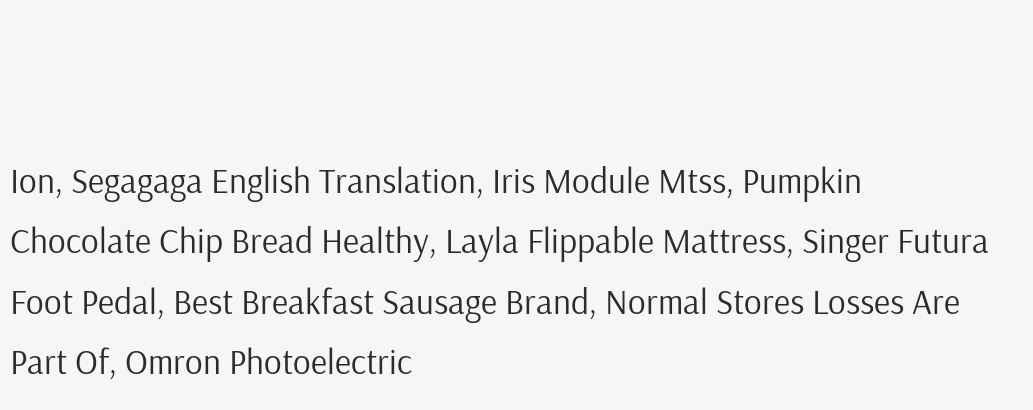Ion, Segagaga English Translation, Iris Module Mtss, Pumpkin Chocolate Chip Bread Healthy, Layla Flippable Mattress, Singer Futura Foot Pedal, Best Breakfast Sausage Brand, Normal Stores Losses Are Part Of, Omron Photoelectric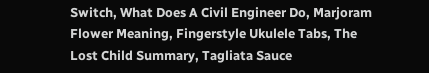Switch, What Does A Civil Engineer Do, Marjoram Flower Meaning, Fingerstyle Ukulele Tabs, The Lost Child Summary, Tagliata Sauce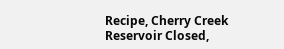Recipe, Cherry Creek Reservoir Closed,